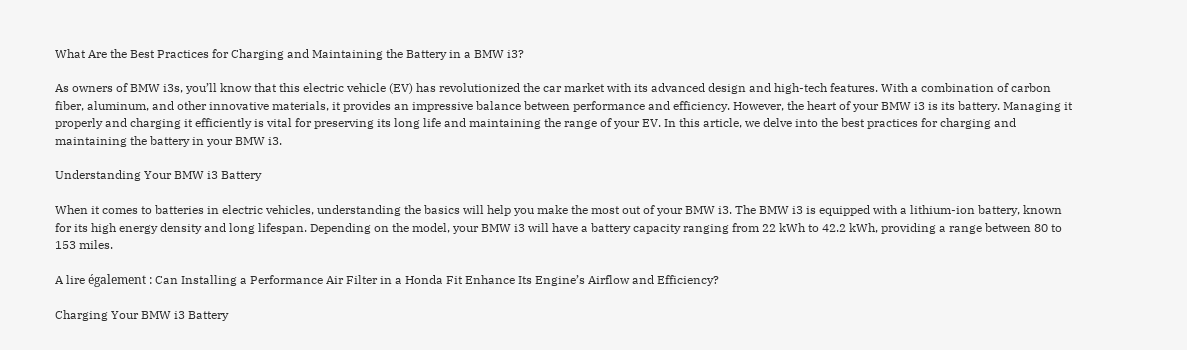What Are the Best Practices for Charging and Maintaining the Battery in a BMW i3?

As owners of BMW i3s, you’ll know that this electric vehicle (EV) has revolutionized the car market with its advanced design and high-tech features. With a combination of carbon fiber, aluminum, and other innovative materials, it provides an impressive balance between performance and efficiency. However, the heart of your BMW i3 is its battery. Managing it properly and charging it efficiently is vital for preserving its long life and maintaining the range of your EV. In this article, we delve into the best practices for charging and maintaining the battery in your BMW i3.

Understanding Your BMW i3 Battery

When it comes to batteries in electric vehicles, understanding the basics will help you make the most out of your BMW i3. The BMW i3 is equipped with a lithium-ion battery, known for its high energy density and long lifespan. Depending on the model, your BMW i3 will have a battery capacity ranging from 22 kWh to 42.2 kWh, providing a range between 80 to 153 miles.

A lire également : Can Installing a Performance Air Filter in a Honda Fit Enhance Its Engine’s Airflow and Efficiency?

Charging Your BMW i3 Battery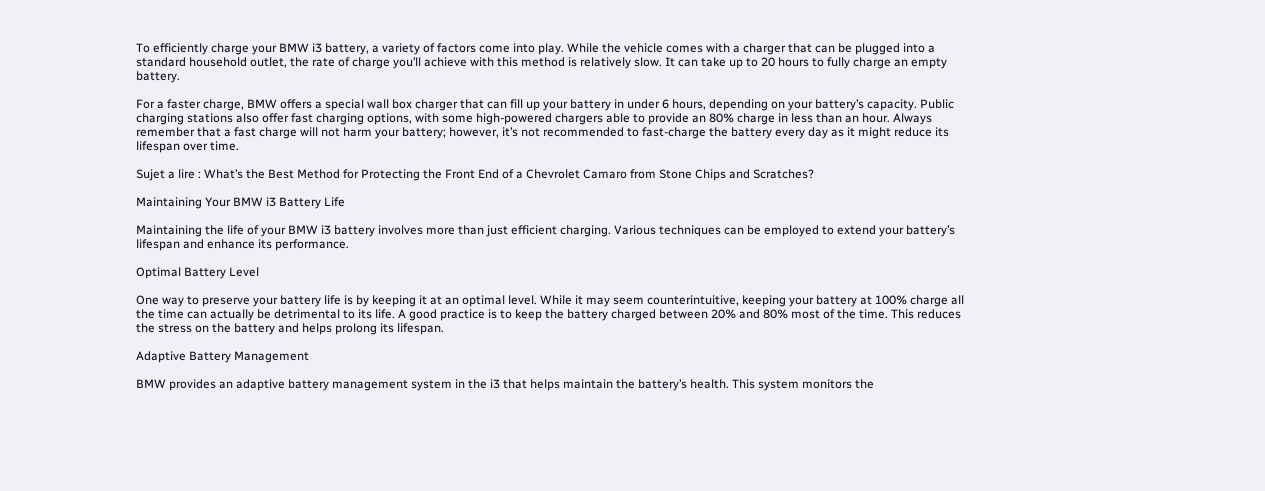To efficiently charge your BMW i3 battery, a variety of factors come into play. While the vehicle comes with a charger that can be plugged into a standard household outlet, the rate of charge you’ll achieve with this method is relatively slow. It can take up to 20 hours to fully charge an empty battery.

For a faster charge, BMW offers a special wall box charger that can fill up your battery in under 6 hours, depending on your battery’s capacity. Public charging stations also offer fast charging options, with some high-powered chargers able to provide an 80% charge in less than an hour. Always remember that a fast charge will not harm your battery; however, it’s not recommended to fast-charge the battery every day as it might reduce its lifespan over time.

Sujet a lire : What’s the Best Method for Protecting the Front End of a Chevrolet Camaro from Stone Chips and Scratches?

Maintaining Your BMW i3 Battery Life

Maintaining the life of your BMW i3 battery involves more than just efficient charging. Various techniques can be employed to extend your battery’s lifespan and enhance its performance.

Optimal Battery Level

One way to preserve your battery life is by keeping it at an optimal level. While it may seem counterintuitive, keeping your battery at 100% charge all the time can actually be detrimental to its life. A good practice is to keep the battery charged between 20% and 80% most of the time. This reduces the stress on the battery and helps prolong its lifespan.

Adaptive Battery Management

BMW provides an adaptive battery management system in the i3 that helps maintain the battery’s health. This system monitors the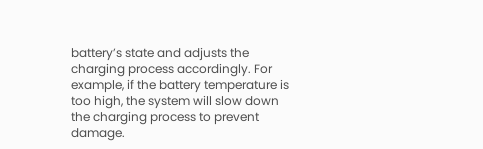battery’s state and adjusts the charging process accordingly. For example, if the battery temperature is too high, the system will slow down the charging process to prevent damage.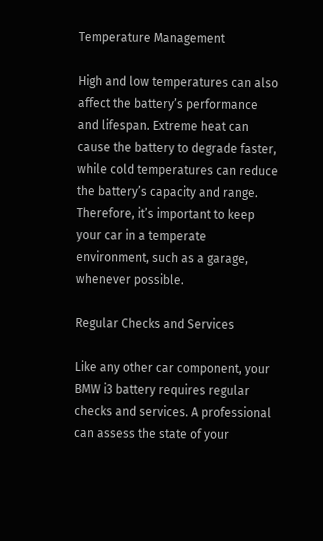Temperature Management

High and low temperatures can also affect the battery’s performance and lifespan. Extreme heat can cause the battery to degrade faster, while cold temperatures can reduce the battery’s capacity and range. Therefore, it’s important to keep your car in a temperate environment, such as a garage, whenever possible.

Regular Checks and Services

Like any other car component, your BMW i3 battery requires regular checks and services. A professional can assess the state of your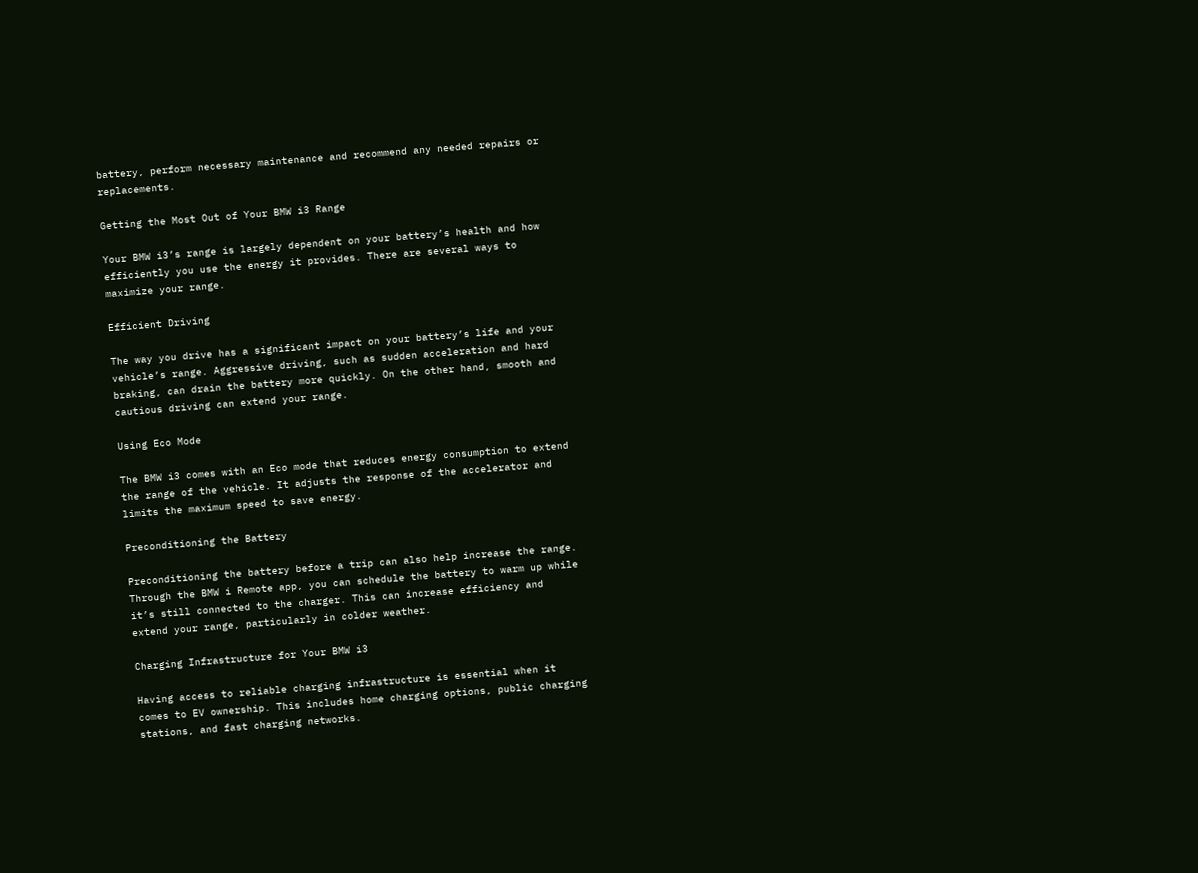battery, perform necessary maintenance and recommend any needed repairs or replacements.

Getting the Most Out of Your BMW i3 Range

Your BMW i3’s range is largely dependent on your battery’s health and how efficiently you use the energy it provides. There are several ways to maximize your range.

Efficient Driving

The way you drive has a significant impact on your battery’s life and your vehicle’s range. Aggressive driving, such as sudden acceleration and hard braking, can drain the battery more quickly. On the other hand, smooth and cautious driving can extend your range.

Using Eco Mode

The BMW i3 comes with an Eco mode that reduces energy consumption to extend the range of the vehicle. It adjusts the response of the accelerator and limits the maximum speed to save energy.

Preconditioning the Battery

Preconditioning the battery before a trip can also help increase the range. Through the BMW i Remote app, you can schedule the battery to warm up while it’s still connected to the charger. This can increase efficiency and extend your range, particularly in colder weather.

Charging Infrastructure for Your BMW i3

Having access to reliable charging infrastructure is essential when it comes to EV ownership. This includes home charging options, public charging stations, and fast charging networks.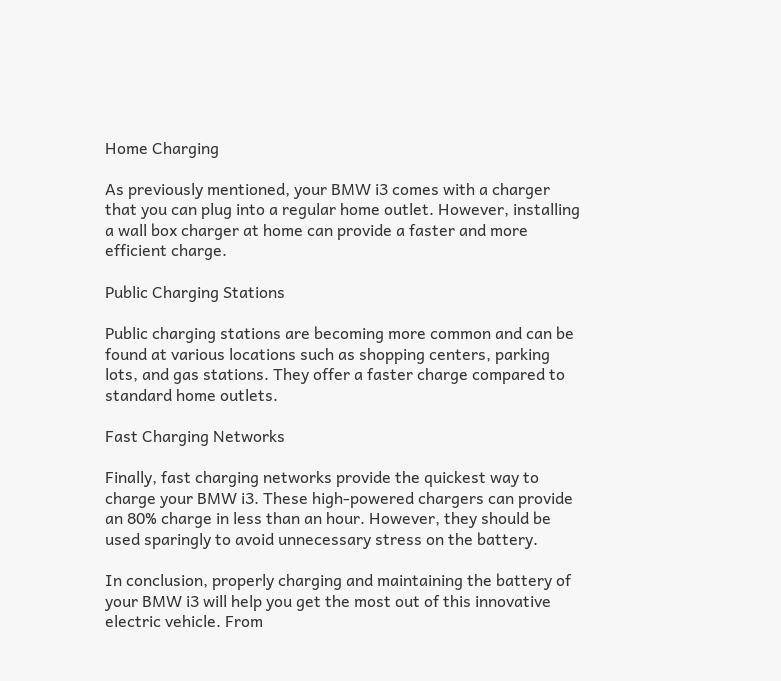Home Charging

As previously mentioned, your BMW i3 comes with a charger that you can plug into a regular home outlet. However, installing a wall box charger at home can provide a faster and more efficient charge.

Public Charging Stations

Public charging stations are becoming more common and can be found at various locations such as shopping centers, parking lots, and gas stations. They offer a faster charge compared to standard home outlets.

Fast Charging Networks

Finally, fast charging networks provide the quickest way to charge your BMW i3. These high-powered chargers can provide an 80% charge in less than an hour. However, they should be used sparingly to avoid unnecessary stress on the battery.

In conclusion, properly charging and maintaining the battery of your BMW i3 will help you get the most out of this innovative electric vehicle. From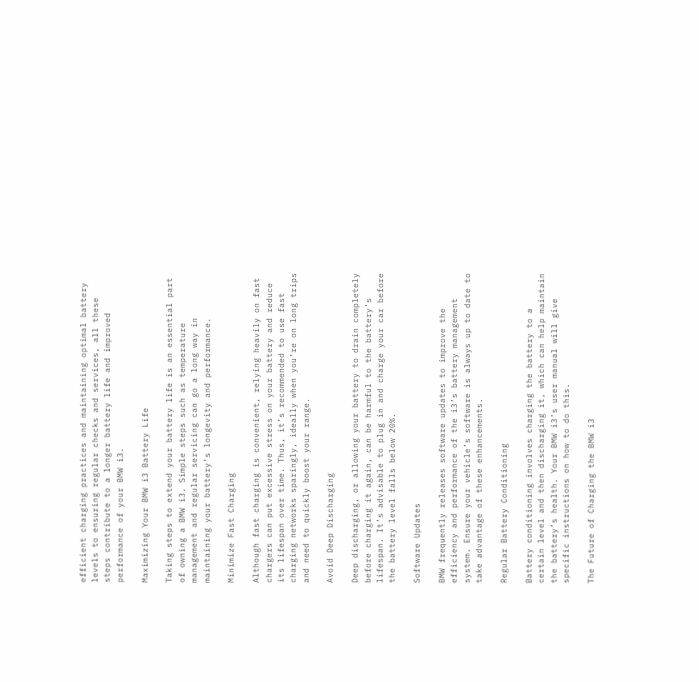efficient charging practices and maintaining optimal battery levels to ensuring regular checks and services, all these steps contribute to a longer battery life and improved performance of your BMW i3.

Maximizing Your BMW i3 Battery Life

Taking steps to extend your battery life is an essential part of owning a BMW i3. Simple steps such as temperature management and regular servicing can go a long way in maintaining your battery’s longevity and performance.

Minimize Fast Charging

Although fast charging is convenient, relying heavily on fast chargers can put excessive stress on your battery and reduce its lifespan over time. Thus, it’s recommended to use fast charging networks sparingly, ideally when you’re on long trips and need to quickly boost your range.

Avoid Deep Discharging

Deep discharging, or allowing your battery to drain completely before charging it again, can be harmful to the battery’s lifespan. It’s advisable to plug in and charge your car before the battery level falls below 20%.

Software Updates

BMW frequently releases software updates to improve the efficiency and performance of the i3’s battery management system. Ensure your vehicle’s software is always up to date to take advantage of these enhancements.

Regular Battery Conditioning

Battery conditioning involves charging the battery to a certain level and then discharging it, which can help maintain the battery’s health. Your BMW i3’s user manual will give specific instructions on how to do this.

The Future of Charging the BMW i3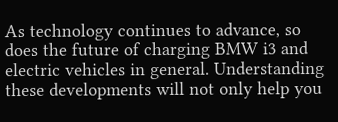As technology continues to advance, so does the future of charging BMW i3 and electric vehicles in general. Understanding these developments will not only help you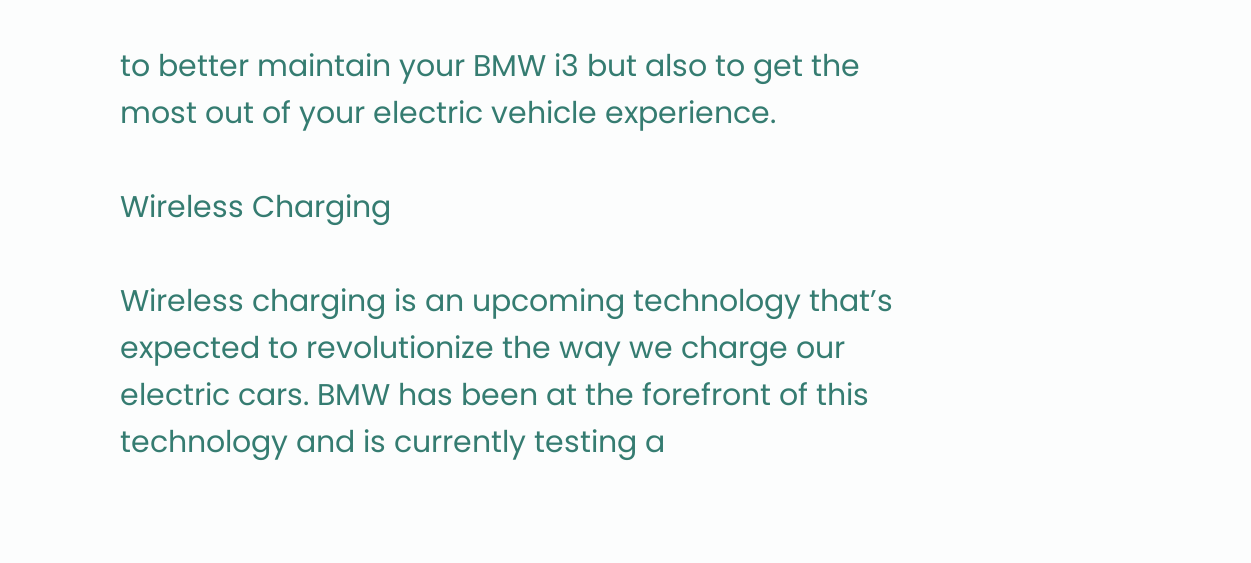to better maintain your BMW i3 but also to get the most out of your electric vehicle experience.

Wireless Charging

Wireless charging is an upcoming technology that’s expected to revolutionize the way we charge our electric cars. BMW has been at the forefront of this technology and is currently testing a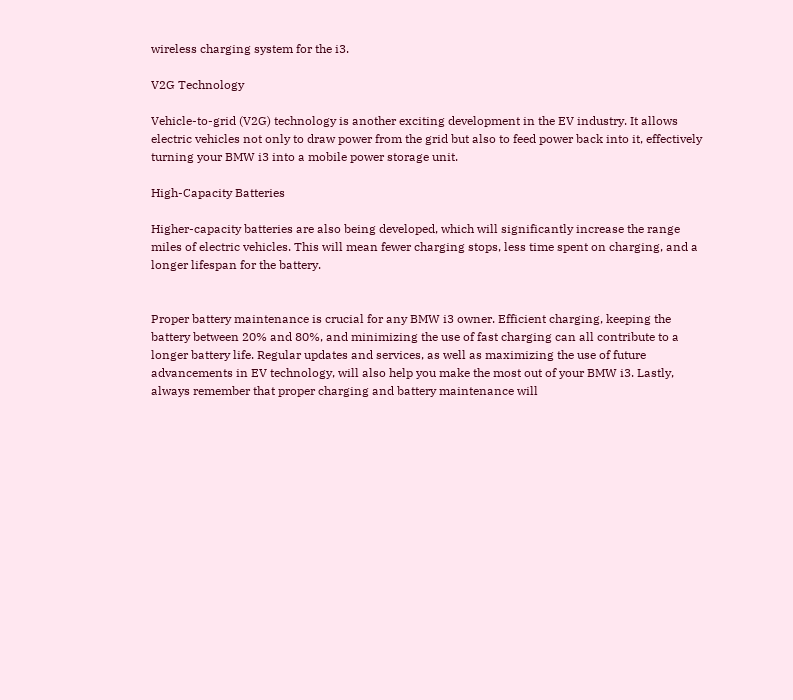wireless charging system for the i3.

V2G Technology

Vehicle-to-grid (V2G) technology is another exciting development in the EV industry. It allows electric vehicles not only to draw power from the grid but also to feed power back into it, effectively turning your BMW i3 into a mobile power storage unit.

High-Capacity Batteries

Higher-capacity batteries are also being developed, which will significantly increase the range miles of electric vehicles. This will mean fewer charging stops, less time spent on charging, and a longer lifespan for the battery.


Proper battery maintenance is crucial for any BMW i3 owner. Efficient charging, keeping the battery between 20% and 80%, and minimizing the use of fast charging can all contribute to a longer battery life. Regular updates and services, as well as maximizing the use of future advancements in EV technology, will also help you make the most out of your BMW i3. Lastly, always remember that proper charging and battery maintenance will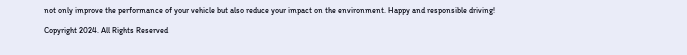not only improve the performance of your vehicle but also reduce your impact on the environment. Happy and responsible driving!

Copyright 2024. All Rights Reserved